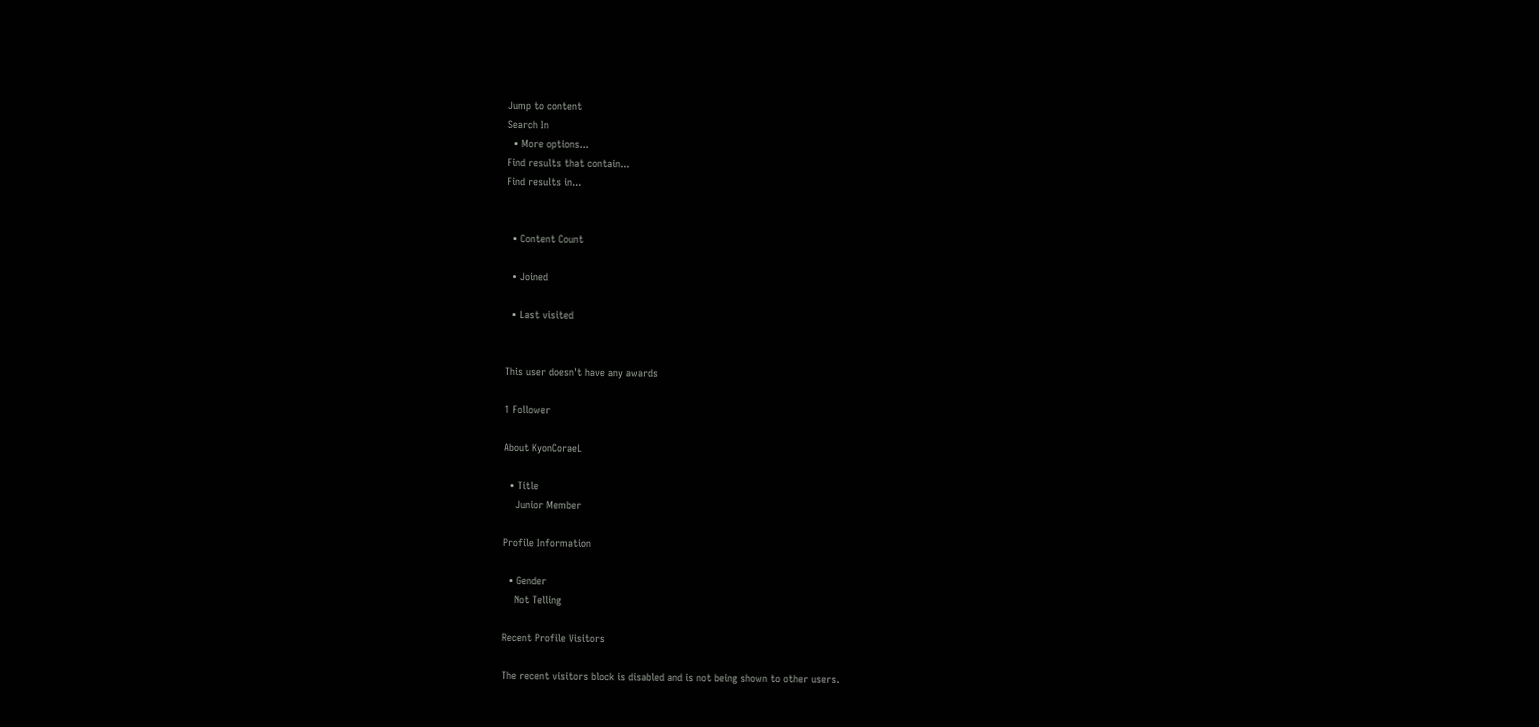Jump to content
Search In
  • More options...
Find results that contain...
Find results in...


  • Content Count

  • Joined

  • Last visited


This user doesn't have any awards

1 Follower

About KyonCoraeL

  • Title
    Junior Member

Profile Information

  • Gender
    Not Telling

Recent Profile Visitors

The recent visitors block is disabled and is not being shown to other users.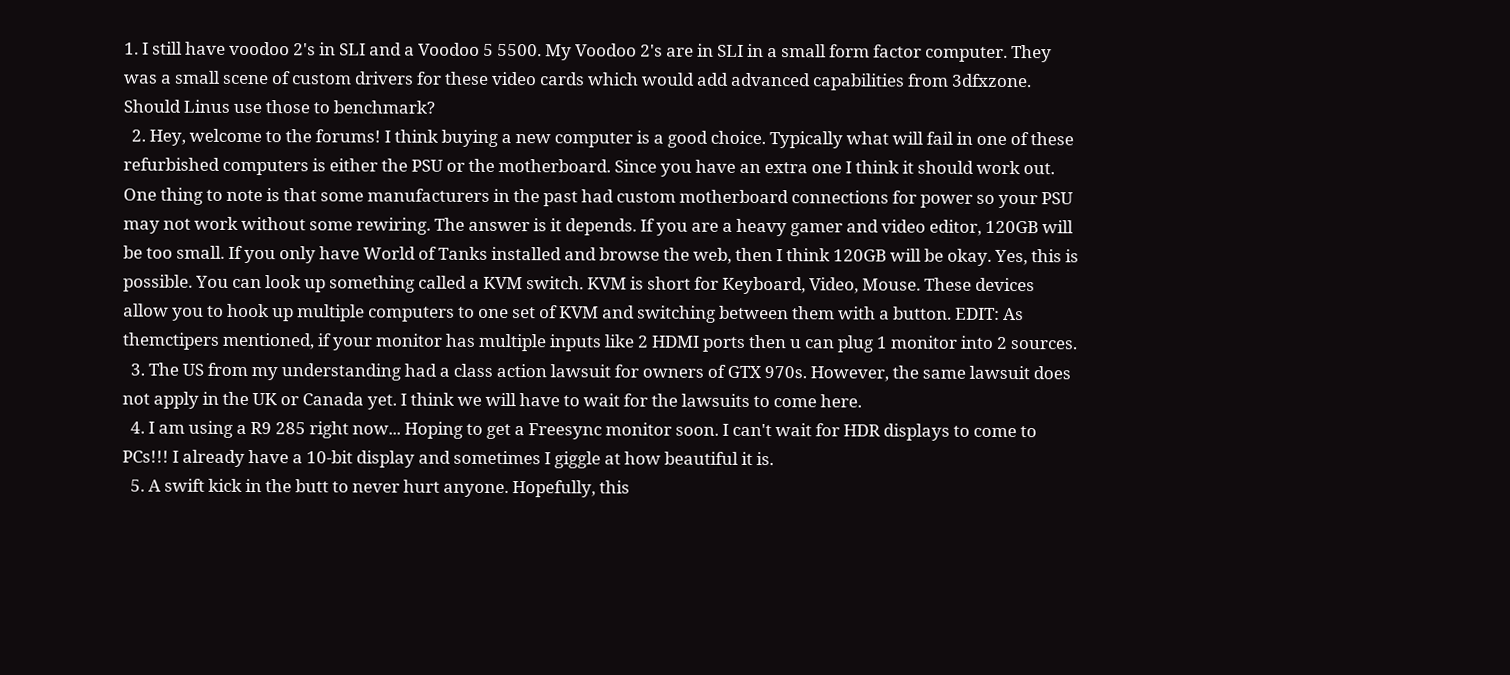1. I still have voodoo 2's in SLI and a Voodoo 5 5500. My Voodoo 2's are in SLI in a small form factor computer. They was a small scene of custom drivers for these video cards which would add advanced capabilities from 3dfxzone. Should Linus use those to benchmark?
  2. Hey, welcome to the forums! I think buying a new computer is a good choice. Typically what will fail in one of these refurbished computers is either the PSU or the motherboard. Since you have an extra one I think it should work out. One thing to note is that some manufacturers in the past had custom motherboard connections for power so your PSU may not work without some rewiring. The answer is it depends. If you are a heavy gamer and video editor, 120GB will be too small. If you only have World of Tanks installed and browse the web, then I think 120GB will be okay. Yes, this is possible. You can look up something called a KVM switch. KVM is short for Keyboard, Video, Mouse. These devices allow you to hook up multiple computers to one set of KVM and switching between them with a button. EDIT: As themctipers mentioned, if your monitor has multiple inputs like 2 HDMI ports then u can plug 1 monitor into 2 sources.
  3. The US from my understanding had a class action lawsuit for owners of GTX 970s. However, the same lawsuit does not apply in the UK or Canada yet. I think we will have to wait for the lawsuits to come here.
  4. I am using a R9 285 right now... Hoping to get a Freesync monitor soon. I can't wait for HDR displays to come to PCs!!! I already have a 10-bit display and sometimes I giggle at how beautiful it is.
  5. A swift kick in the butt to never hurt anyone. Hopefully, this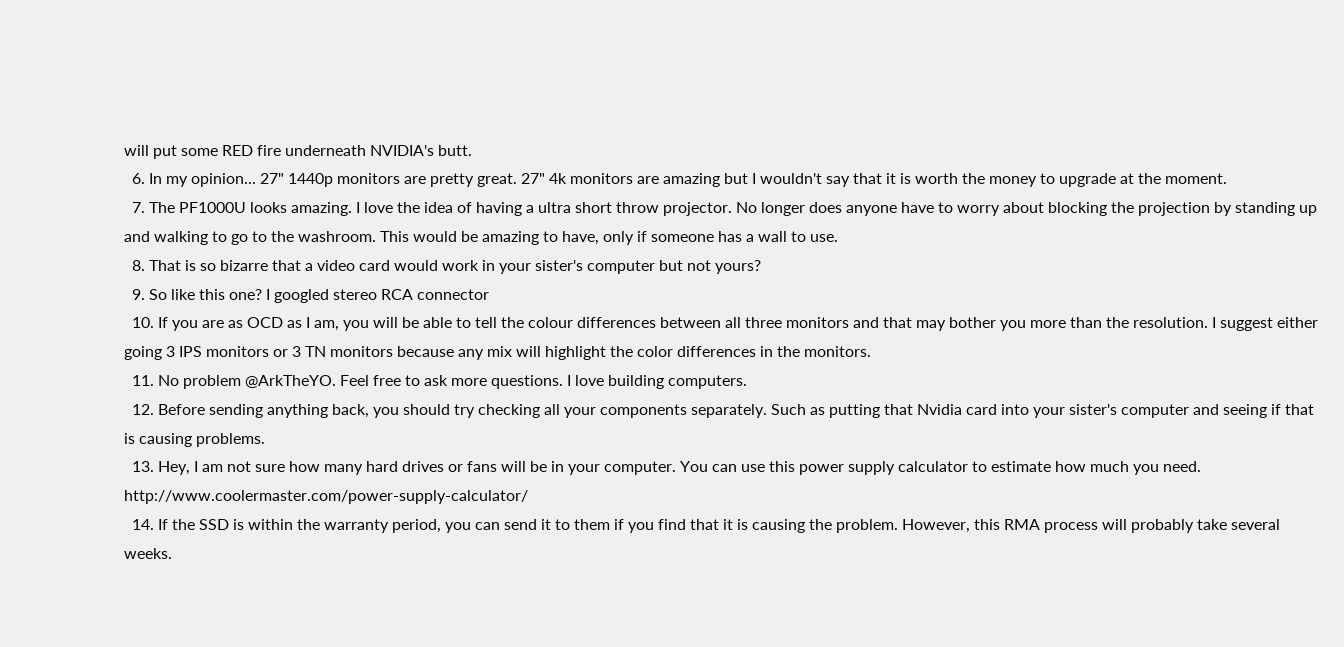will put some RED fire underneath NVIDIA's butt.
  6. In my opinion... 27" 1440p monitors are pretty great. 27" 4k monitors are amazing but I wouldn't say that it is worth the money to upgrade at the moment.
  7. The PF1000U looks amazing. I love the idea of having a ultra short throw projector. No longer does anyone have to worry about blocking the projection by standing up and walking to go to the washroom. This would be amazing to have, only if someone has a wall to use.
  8. That is so bizarre that a video card would work in your sister's computer but not yours?
  9. So like this one? I googled stereo RCA connector
  10. If you are as OCD as I am, you will be able to tell the colour differences between all three monitors and that may bother you more than the resolution. I suggest either going 3 IPS monitors or 3 TN monitors because any mix will highlight the color differences in the monitors.
  11. No problem @ArkTheYO. Feel free to ask more questions. I love building computers.
  12. Before sending anything back, you should try checking all your components separately. Such as putting that Nvidia card into your sister's computer and seeing if that is causing problems.
  13. Hey, I am not sure how many hard drives or fans will be in your computer. You can use this power supply calculator to estimate how much you need. http://www.coolermaster.com/power-supply-calculator/
  14. If the SSD is within the warranty period, you can send it to them if you find that it is causing the problem. However, this RMA process will probably take several weeks.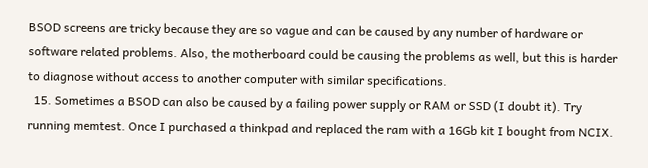BSOD screens are tricky because they are so vague and can be caused by any number of hardware or software related problems. Also, the motherboard could be causing the problems as well, but this is harder to diagnose without access to another computer with similar specifications.
  15. Sometimes a BSOD can also be caused by a failing power supply or RAM or SSD (I doubt it). Try running memtest. Once I purchased a thinkpad and replaced the ram with a 16Gb kit I bought from NCIX.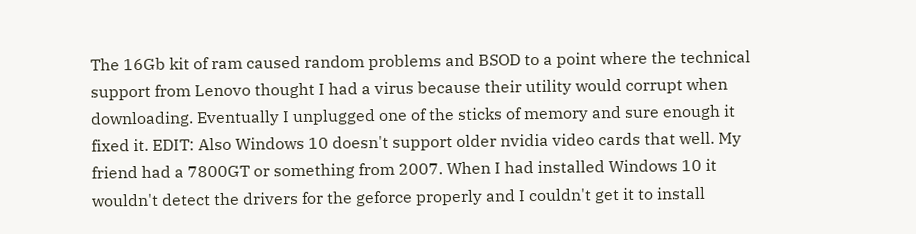The 16Gb kit of ram caused random problems and BSOD to a point where the technical support from Lenovo thought I had a virus because their utility would corrupt when downloading. Eventually I unplugged one of the sticks of memory and sure enough it fixed it. EDIT: Also Windows 10 doesn't support older nvidia video cards that well. My friend had a 7800GT or something from 2007. When I had installed Windows 10 it wouldn't detect the drivers for the geforce properly and I couldn't get it to install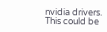nvidia drivers. This could be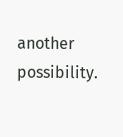another possibility.